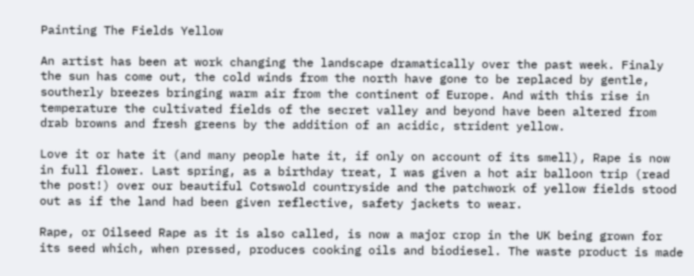Painting The Fields Yellow

An artist has been at work changing the landscape dramatically over the past week. Finaly the sun has come out, the cold winds from the north have gone to be replaced by gentle, southerly breezes bringing warm air from the continent of Europe. And with this rise in temperature the cultivated fields of the secret valley and beyond have been altered from drab browns and fresh greens by the addition of an acidic, strident yellow.

Love it or hate it (and many people hate it, if only on account of its smell), Rape is now in full flower. Last spring, as a birthday treat, I was given a hot air balloon trip (read the post!) over our beautiful Cotswold countryside and the patchwork of yellow fields stood out as if the land had been given reflective, safety jackets to wear.

Rape, or Oilseed Rape as it is also called, is now a major crop in the UK being grown for its seed which, when pressed, produces cooking oils and biodiesel. The waste product is made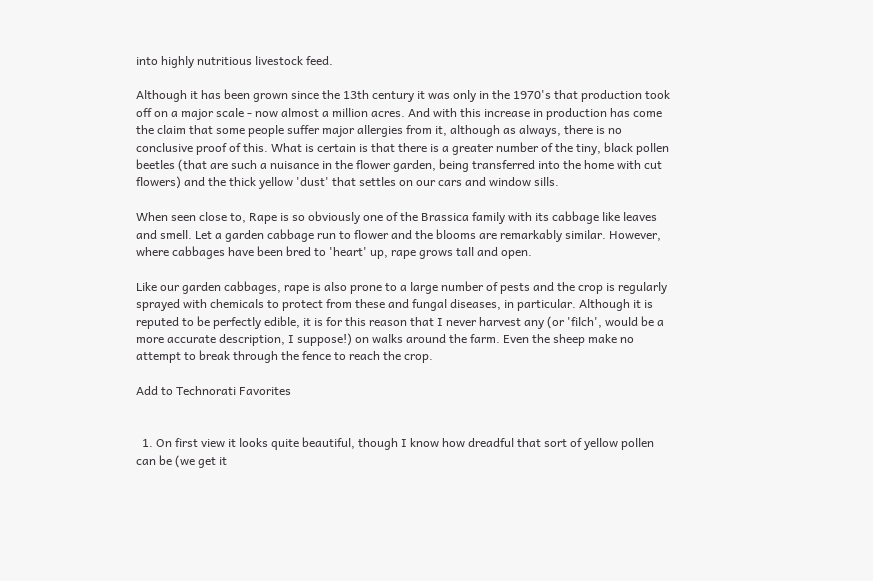into highly nutritious livestock feed.

Although it has been grown since the 13th century it was only in the 1970's that production took off on a major scale - now almost a million acres. And with this increase in production has come the claim that some people suffer major allergies from it, although as always, there is no conclusive proof of this. What is certain is that there is a greater number of the tiny, black pollen beetles (that are such a nuisance in the flower garden, being transferred into the home with cut flowers) and the thick yellow 'dust' that settles on our cars and window sills.

When seen close to, Rape is so obviously one of the Brassica family with its cabbage like leaves and smell. Let a garden cabbage run to flower and the blooms are remarkably similar. However, where cabbages have been bred to 'heart' up, rape grows tall and open.

Like our garden cabbages, rape is also prone to a large number of pests and the crop is regularly sprayed with chemicals to protect from these and fungal diseases, in particular. Although it is reputed to be perfectly edible, it is for this reason that I never harvest any (or 'filch', would be a more accurate description, I suppose!) on walks around the farm. Even the sheep make no attempt to break through the fence to reach the crop.

Add to Technorati Favorites


  1. On first view it looks quite beautiful, though I know how dreadful that sort of yellow pollen can be (we get it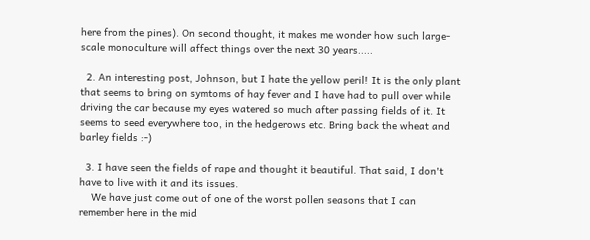here from the pines). On second thought, it makes me wonder how such large-scale monoculture will affect things over the next 30 years.....

  2. An interesting post, Johnson, but I hate the yellow peril! It is the only plant that seems to bring on symtoms of hay fever and I have had to pull over while driving the car because my eyes watered so much after passing fields of it. It seems to seed everywhere too, in the hedgerows etc. Bring back the wheat and barley fields :-)

  3. I have seen the fields of rape and thought it beautiful. That said, I don't have to live with it and its issues.
    We have just come out of one of the worst pollen seasons that I can remember here in the mid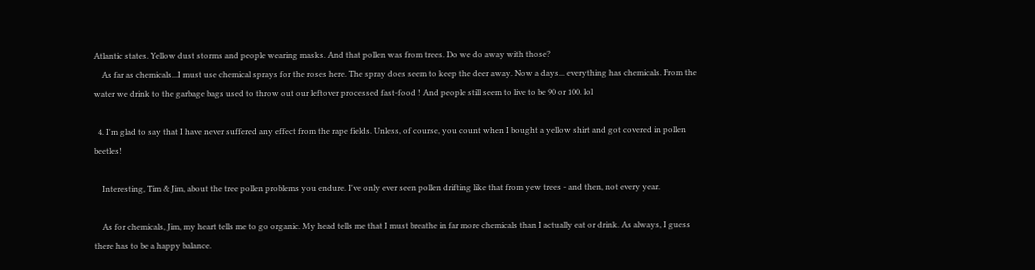Atlantic states. Yellow dust storms and people wearing masks. And that pollen was from trees. Do we do away with those?
    As far as chemicals...I must use chemical sprays for the roses here. The spray does seem to keep the deer away. Now a days... everything has chemicals. From the water we drink to the garbage bags used to throw out our leftover processed fast-food ! And people still seem to live to be 90 or 100. lol

  4. I'm glad to say that I have never suffered any effect from the rape fields. Unless, of course, you count when I bought a yellow shirt and got covered in pollen beetles!

    Interesting, Tim & Jim, about the tree pollen problems you endure. I've only ever seen pollen drifting like that from yew trees - and then, not every year.

    As for chemicals, Jim, my heart tells me to go organic. My head tells me that I must breathe in far more chemicals than I actually eat or drink. As always, I guess there has to be a happy balance.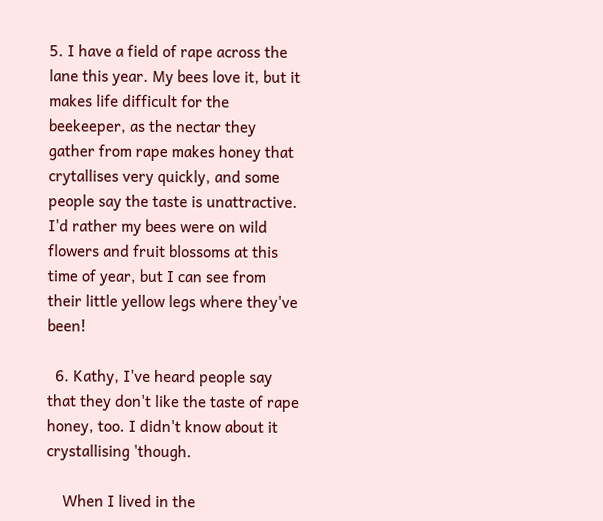5. I have a field of rape across the lane this year. My bees love it, but it makes life difficult for the beekeeper, as the nectar they gather from rape makes honey that crytallises very quickly, and some people say the taste is unattractive. I'd rather my bees were on wild flowers and fruit blossoms at this time of year, but I can see from their little yellow legs where they've been!

  6. Kathy, I've heard people say that they don't like the taste of rape honey, too. I didn't know about it crystallising 'though.

    When I lived in the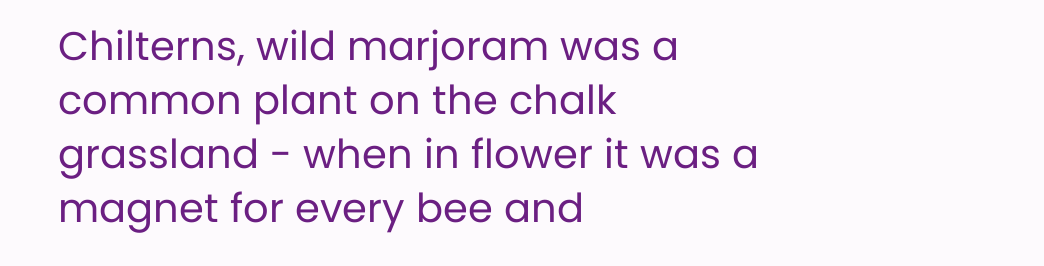Chilterns, wild marjoram was a common plant on the chalk grassland - when in flower it was a magnet for every bee and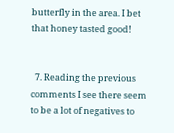butterfly in the area. I bet that honey tasted good!


  7. Reading the previous comments I see there seem to be a lot of negatives to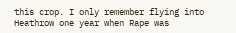this crop. I only remember flying into Heathrow one year when Rape was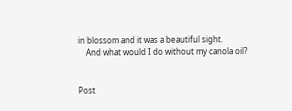in blossom and it was a beautiful sight.
    And what would I do without my canola oil?


Post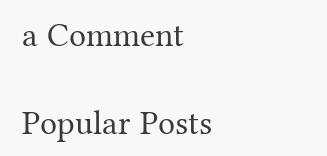a Comment

Popular Posts